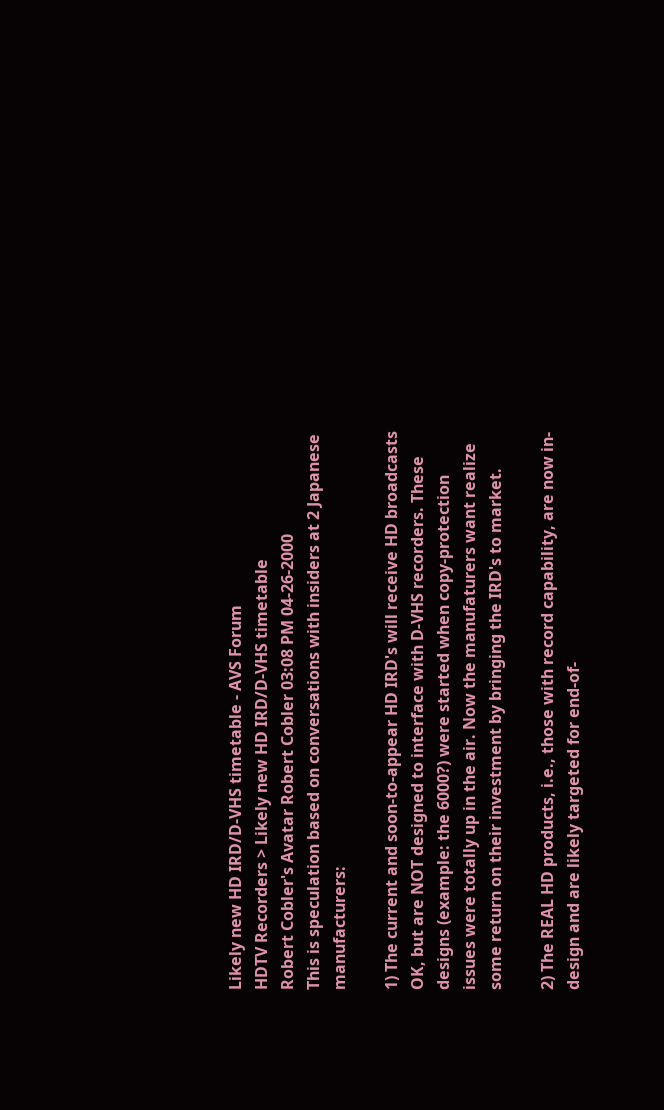Likely new HD IRD/D-VHS timetable - AVS Forum
HDTV Recorders > Likely new HD IRD/D-VHS timetable
Robert Cobler's Avatar Robert Cobler 03:08 PM 04-26-2000
This is speculation based on conversations with insiders at 2 Japanese manufacturers:

1) The current and soon-to-appear HD IRD's will receive HD broadcasts OK, but are NOT designed to interface with D-VHS recorders. These designs (example: the 6000?) were started when copy-protection issues were totally up in the air. Now the manufaturers want realize some return on their investment by bringing the IRD's to market.

2) The REAL HD products, i.e., those with record capability, are now in-design and are likely targeted for end-of-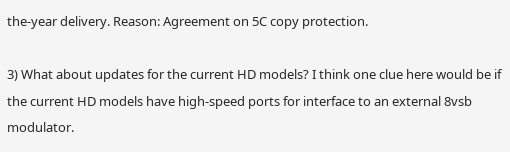the-year delivery. Reason: Agreement on 5C copy protection.

3) What about updates for the current HD models? I think one clue here would be if the current HD models have high-speed ports for interface to an external 8vsb modulator.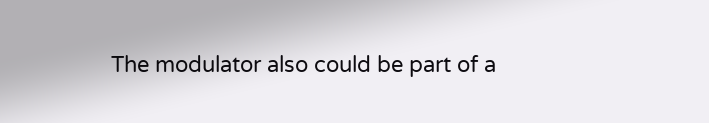The modulator also could be part of a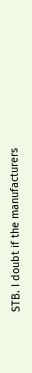STB. I doubt if the manufacturers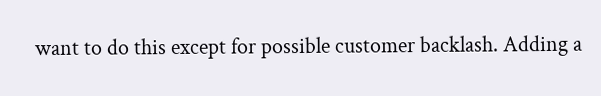want to do this except for possible customer backlash. Adding a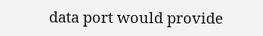data port would provide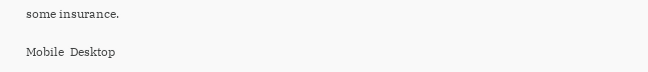some insurance.

Mobile  Desktop